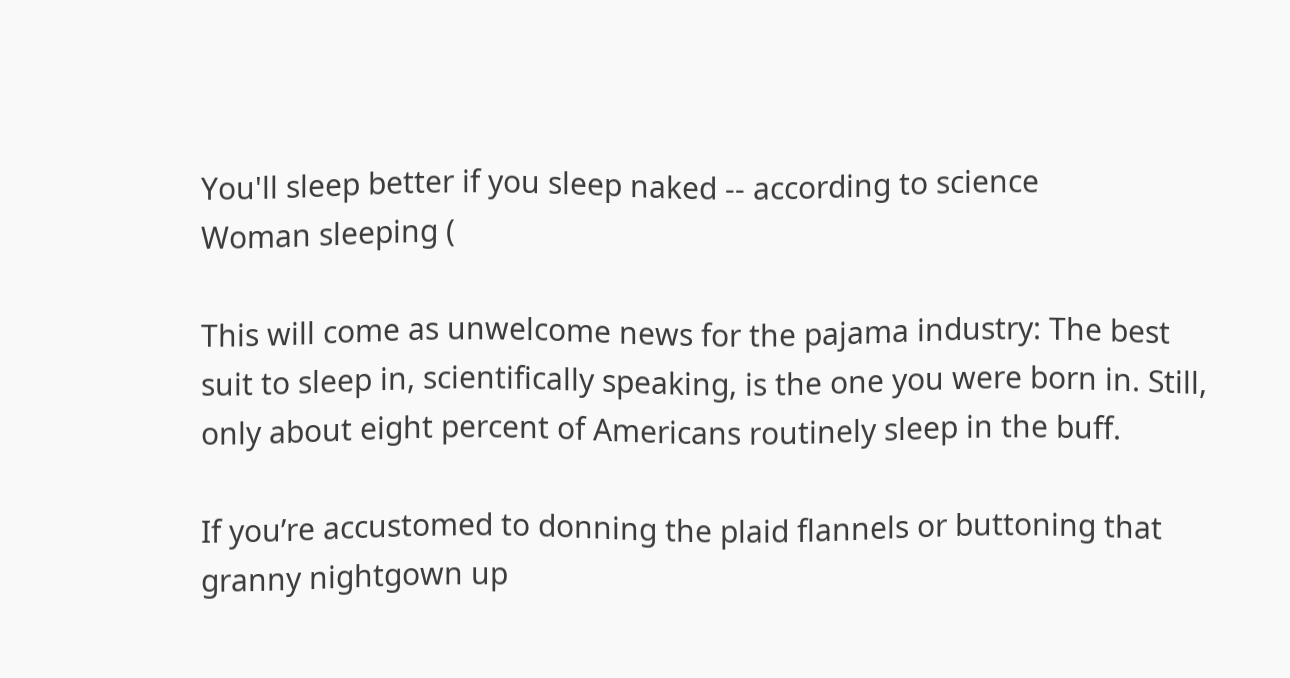You'll sleep better if you sleep naked -- according to science
Woman sleeping (

This will come as unwelcome news for the pajama industry: The best suit to sleep in, scientifically speaking, is the one you were born in. Still, only about eight percent of Americans routinely sleep in the buff.

If you’re accustomed to donning the plaid flannels or buttoning that granny nightgown up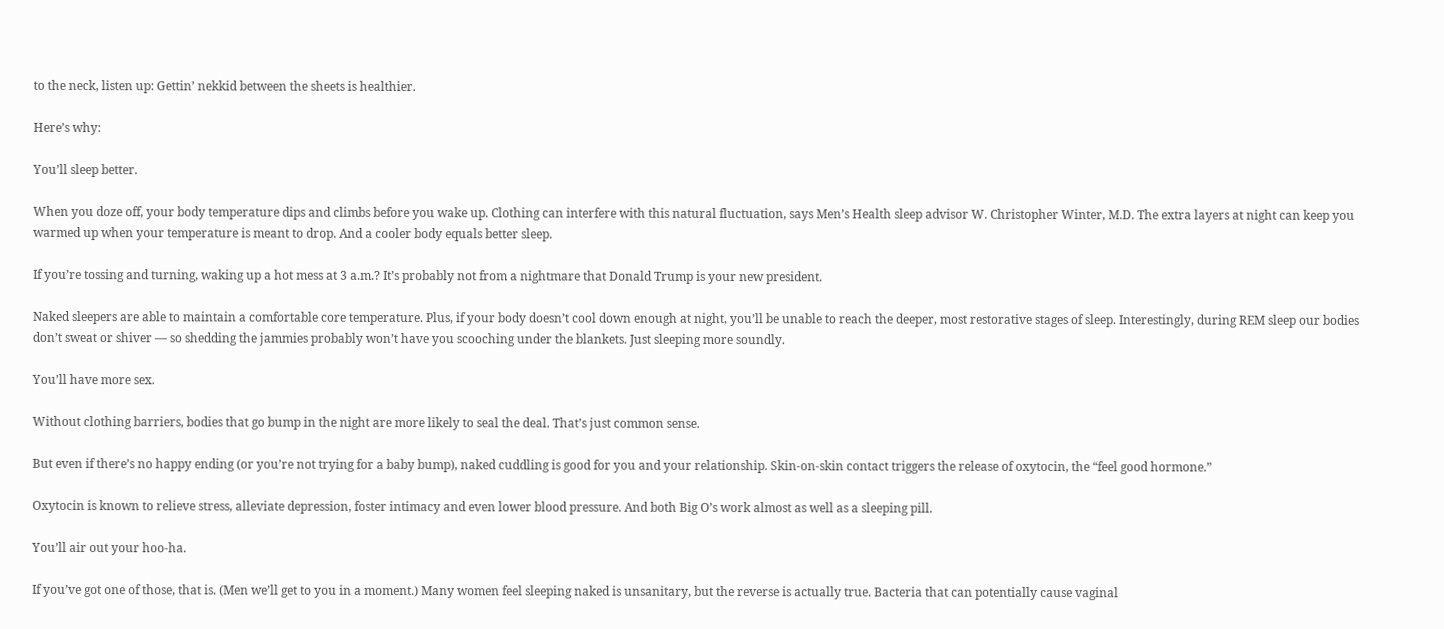to the neck, listen up: Gettin’ nekkid between the sheets is healthier.

Here’s why:

You’ll sleep better.

When you doze off, your body temperature dips and climbs before you wake up. Clothing can interfere with this natural fluctuation, says Men’s Health sleep advisor W. Christopher Winter, M.D. The extra layers at night can keep you warmed up when your temperature is meant to drop. And a cooler body equals better sleep.

If you’re tossing and turning, waking up a hot mess at 3 a.m.? It’s probably not from a nightmare that Donald Trump is your new president.

Naked sleepers are able to maintain a comfortable core temperature. Plus, if your body doesn’t cool down enough at night, you’ll be unable to reach the deeper, most restorative stages of sleep. Interestingly, during REM sleep our bodies don’t sweat or shiver — so shedding the jammies probably won’t have you scooching under the blankets. Just sleeping more soundly.

You’ll have more sex.

Without clothing barriers, bodies that go bump in the night are more likely to seal the deal. That’s just common sense.

But even if there’s no happy ending (or you’re not trying for a baby bump), naked cuddling is good for you and your relationship. Skin-on-skin contact triggers the release of oxytocin, the “feel good hormone.”

Oxytocin is known to relieve stress, alleviate depression, foster intimacy and even lower blood pressure. And both Big O’s work almost as well as a sleeping pill.

You’ll air out your hoo-ha.

If you’ve got one of those, that is. (Men we’ll get to you in a moment.) Many women feel sleeping naked is unsanitary, but the reverse is actually true. Bacteria that can potentially cause vaginal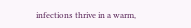infections thrive in a warm,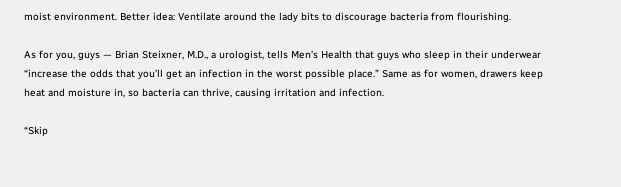moist environment. Better idea: Ventilate around the lady bits to discourage bacteria from flourishing.

As for you, guys — Brian Steixner, M.D., a urologist, tells Men’s Health that guys who sleep in their underwear “increase the odds that you’ll get an infection in the worst possible place.” Same as for women, drawers keep heat and moisture in, so bacteria can thrive, causing irritation and infection.

“Skip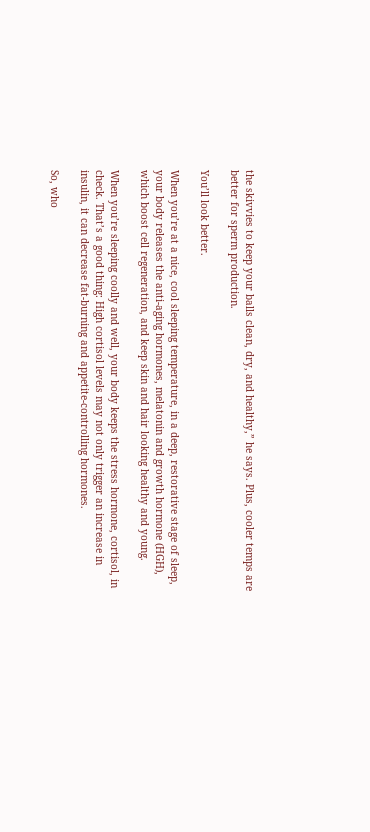the skivvies to keep your balls clean, dry, and healthy,” he says. Plus, cooler temps are better for sperm production.

You’ll look better.

When you’re at a nice, cool sleeping temperature, in a deep, restorative stage of sleep, your body releases the anti-aging hormones, melatonin and growth hormone (HGH), which boost cell regeneration, and keep skin and hair looking healthy and young.

When you’re sleeping coolly and well, your body keeps the stress hormone, cortisol, in check. That’s a good thing: High cortisol levels may not only trigger an increase in insulin, it can decrease fat-burning and appetite-controlling hormones.

So, who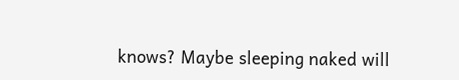knows? Maybe sleeping naked will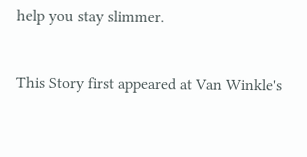help you stay slimmer.


This Story first appeared at Van Winkle's